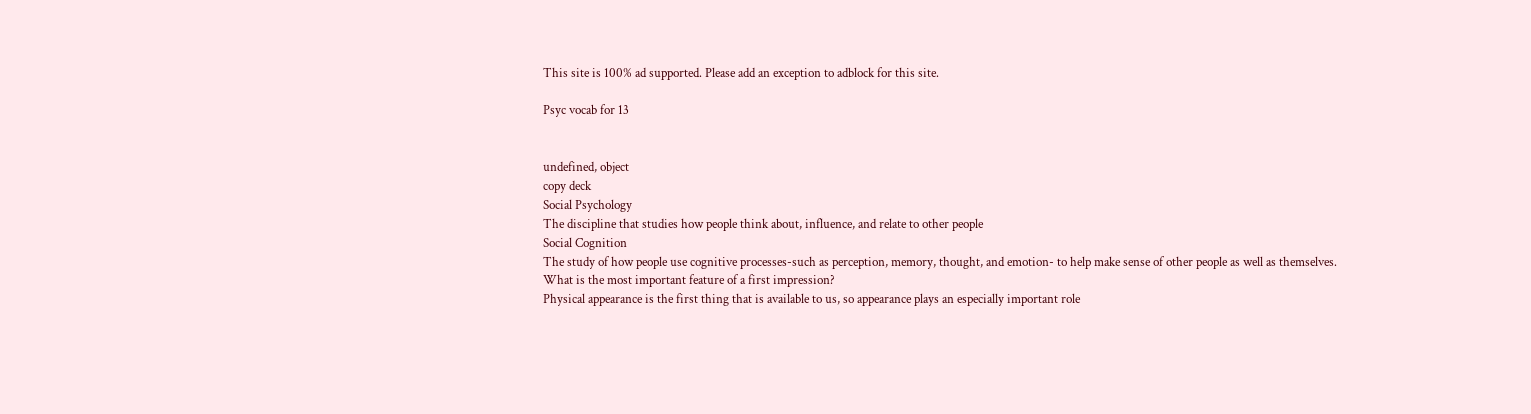This site is 100% ad supported. Please add an exception to adblock for this site.

Psyc vocab for 13


undefined, object
copy deck
Social Psychology
The discipline that studies how people think about, influence, and relate to other people
Social Cognition
The study of how people use cognitive processes-such as perception, memory, thought, and emotion- to help make sense of other people as well as themselves.
What is the most important feature of a first impression?
Physical appearance is the first thing that is available to us, so appearance plays an especially important role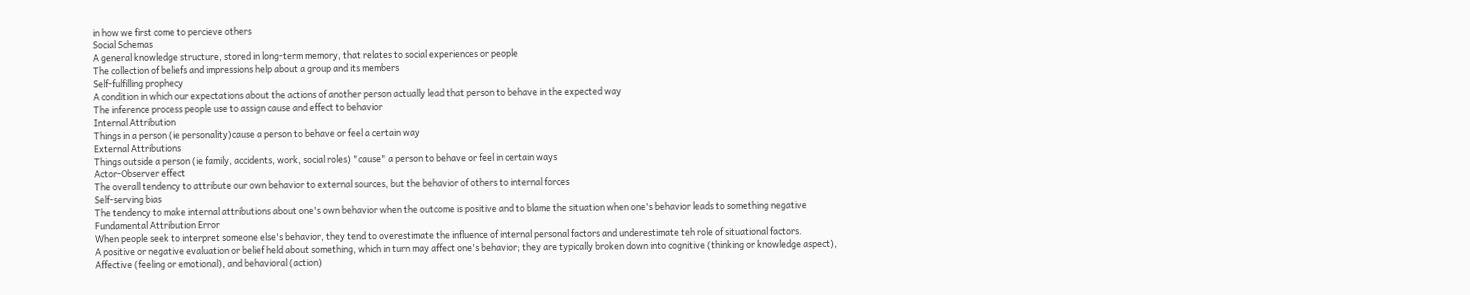in how we first come to percieve others
Social Schemas
A general knowledge structure, stored in long-term memory, that relates to social experiences or people
The collection of beliefs and impressions help about a group and its members
Self-fulfilling prophecy
A condition in which our expectations about the actions of another person actually lead that person to behave in the expected way
The inference process people use to assign cause and effect to behavior
Internal Attribution
Things in a person (ie personality)cause a person to behave or feel a certain way
External Attributions
Things outside a person (ie family, accidents, work, social roles) "cause" a person to behave or feel in certain ways
Actor-Observer effect
The overall tendency to attribute our own behavior to external sources, but the behavior of others to internal forces
Self-serving bias
The tendency to make internal attributions about one's own behavior when the outcome is positive and to blame the situation when one's behavior leads to something negative
Fundamental Attribution Error
When people seek to interpret someone else's behavior, they tend to overestimate the influence of internal personal factors and underestimate teh role of situational factors.
A positive or negative evaluation or belief held about something, which in turn may affect one's behavior; they are typically broken down into cognitive (thinking or knowledge aspect), Affective (feeling or emotional), and behavioral (action)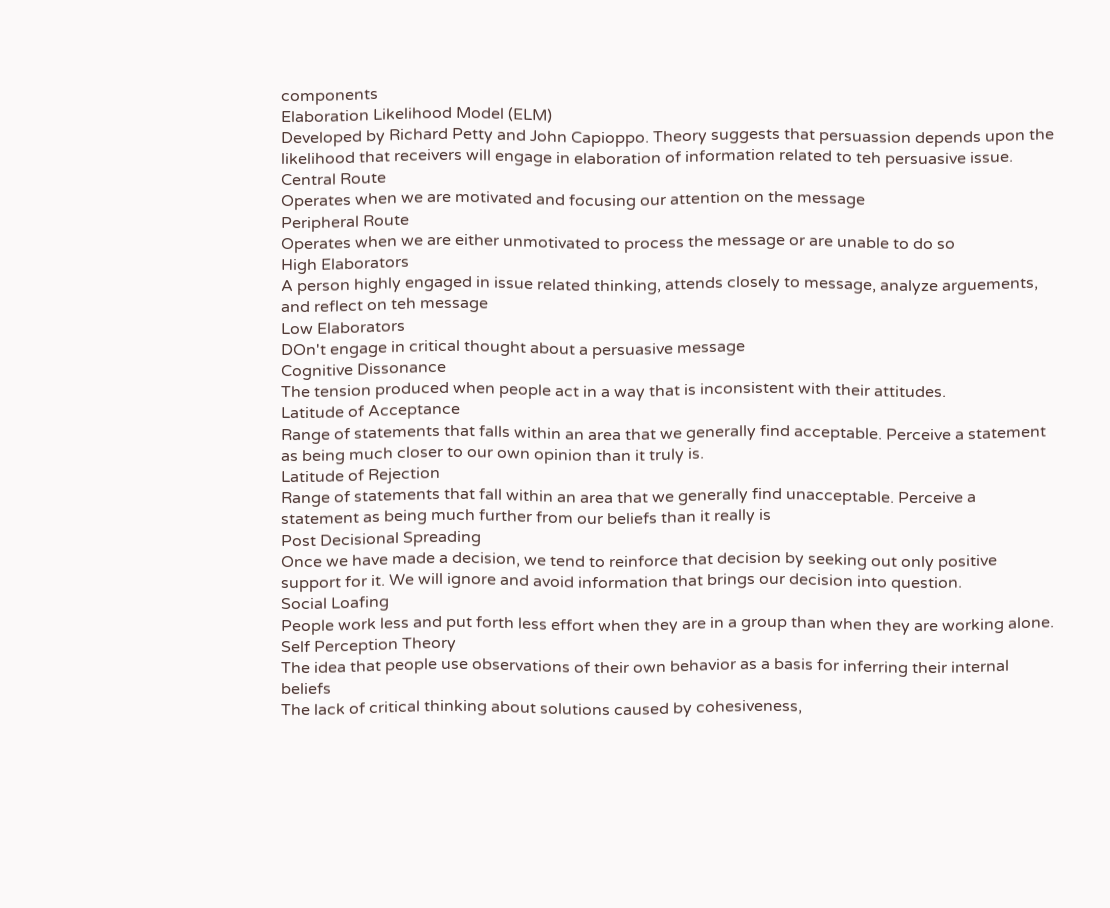components
Elaboration Likelihood Model (ELM)
Developed by Richard Petty and John Capioppo. Theory suggests that persuassion depends upon the likelihood that receivers will engage in elaboration of information related to teh persuasive issue.
Central Route
Operates when we are motivated and focusing our attention on the message
Peripheral Route
Operates when we are either unmotivated to process the message or are unable to do so
High Elaborators
A person highly engaged in issue related thinking, attends closely to message, analyze arguements, and reflect on teh message
Low Elaborators
DOn't engage in critical thought about a persuasive message
Cognitive Dissonance
The tension produced when people act in a way that is inconsistent with their attitudes.
Latitude of Acceptance
Range of statements that falls within an area that we generally find acceptable. Perceive a statement as being much closer to our own opinion than it truly is.
Latitude of Rejection
Range of statements that fall within an area that we generally find unacceptable. Perceive a statement as being much further from our beliefs than it really is
Post Decisional Spreading
Once we have made a decision, we tend to reinforce that decision by seeking out only positive support for it. We will ignore and avoid information that brings our decision into question.
Social Loafing
People work less and put forth less effort when they are in a group than when they are working alone.
Self Perception Theory
The idea that people use observations of their own behavior as a basis for inferring their internal beliefs
The lack of critical thinking about solutions caused by cohesiveness,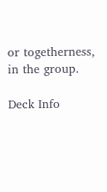or togetherness, in the group.

Deck Info